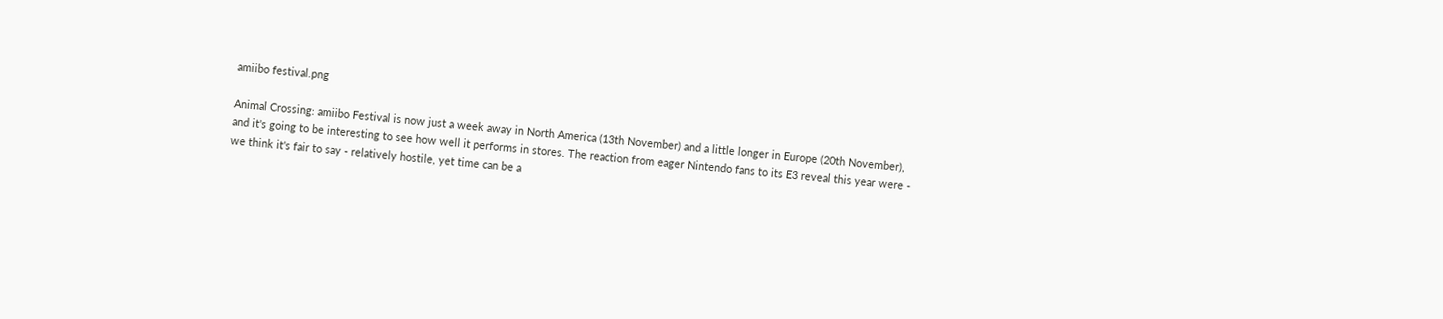amiibo festival.png

Animal Crossing: amiibo Festival is now just a week away in North America (13th November) and a little longer in Europe (20th November), and it's going to be interesting to see how well it performs in stores. The reaction from eager Nintendo fans to its E3 reveal this year were - we think it's fair to say - relatively hostile, yet time can be a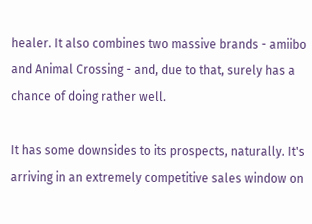healer. It also combines two massive brands - amiibo and Animal Crossing - and, due to that, surely has a chance of doing rather well.

It has some downsides to its prospects, naturally. It's arriving in an extremely competitive sales window on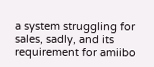a system struggling for sales, sadly, and its requirement for amiibo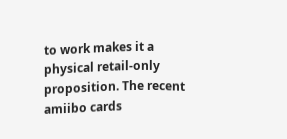to work makes it a physical retail-only proposition. The recent amiibo cards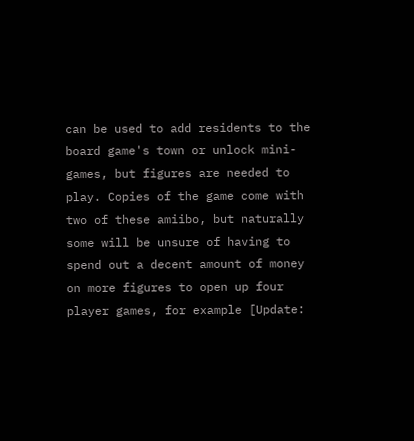can be used to add residents to the board game's town or unlock mini-games, but figures are needed to play. Copies of the game come with two of these amiibo, but naturally some will be unsure of having to spend out a decent amount of money on more figures to open up four player games, for example [Update: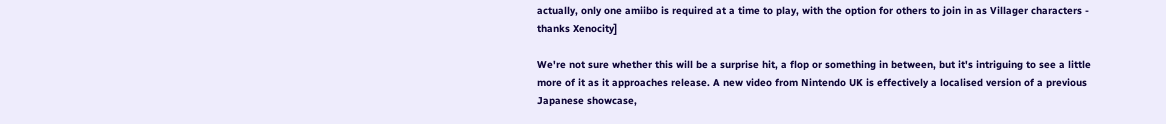actually, only one amiibo is required at a time to play, with the option for others to join in as Villager characters - thanks Xenocity]

We're not sure whether this will be a surprise hit, a flop or something in between, but it's intriguing to see a little more of it as it approaches release. A new video from Nintendo UK is effectively a localised version of a previous Japanese showcase,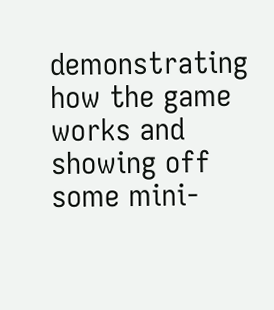demonstrating how the game works and showing off some mini-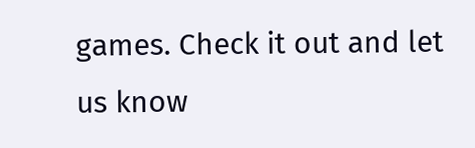games. Check it out and let us know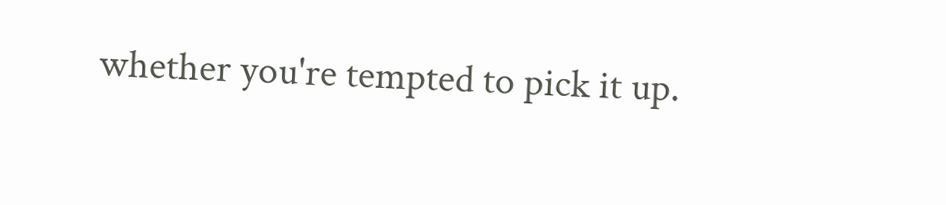whether you're tempted to pick it up.